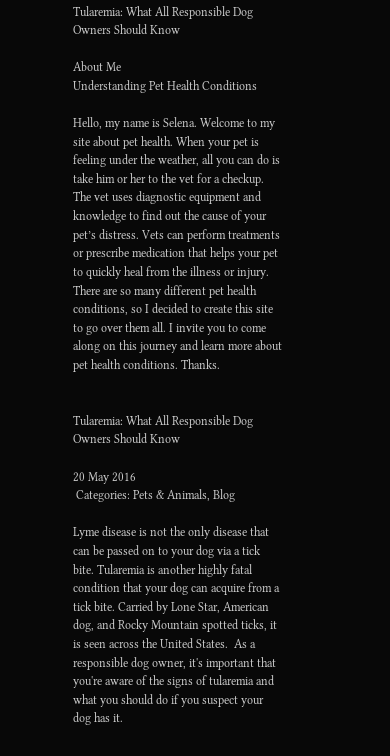Tularemia: What All Responsible Dog Owners Should Know

About Me
Understanding Pet Health Conditions

Hello, my name is Selena. Welcome to my site about pet health. When your pet is feeling under the weather, all you can do is take him or her to the vet for a checkup. The vet uses diagnostic equipment and knowledge to find out the cause of your pet’s distress. Vets can perform treatments or prescribe medication that helps your pet to quickly heal from the illness or injury. There are so many different pet health conditions, so I decided to create this site to go over them all. I invite you to come along on this journey and learn more about pet health conditions. Thanks.


Tularemia: What All Responsible Dog Owners Should Know

20 May 2016
 Categories: Pets & Animals, Blog

Lyme disease is not the only disease that can be passed on to your dog via a tick bite. Tularemia is another highly fatal condition that your dog can acquire from a tick bite. Carried by Lone Star, American dog, and Rocky Mountain spotted ticks, it is seen across the United States.  As a responsible dog owner, it's important that you're aware of the signs of tularemia and what you should do if you suspect your dog has it.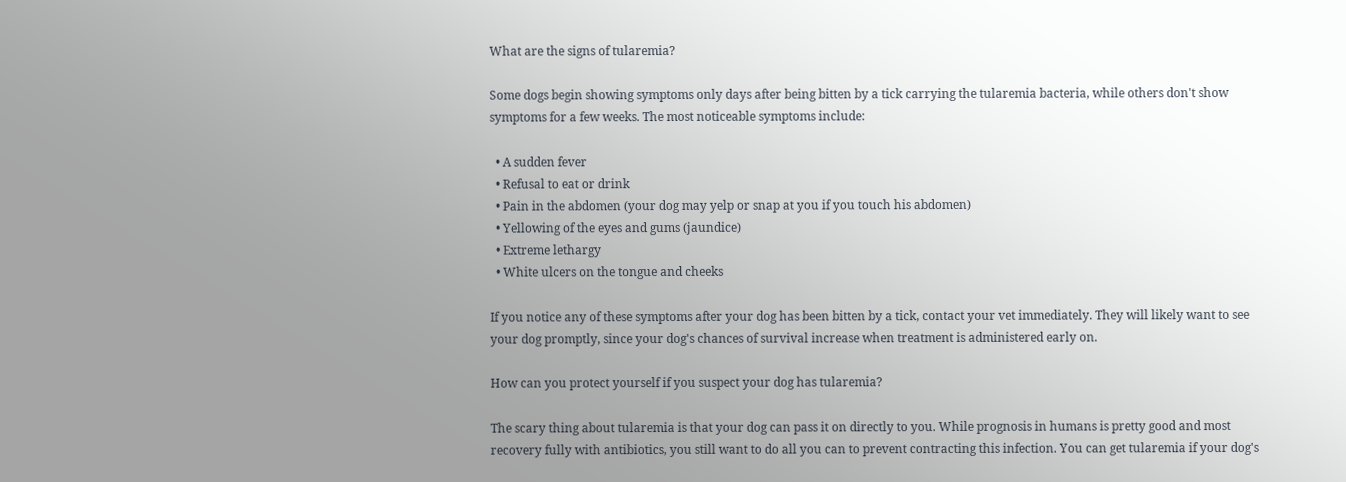What are the signs of tularemia?

Some dogs begin showing symptoms only days after being bitten by a tick carrying the tularemia bacteria, while others don't show symptoms for a few weeks. The most noticeable symptoms include:

  • A sudden fever
  • Refusal to eat or drink
  • Pain in the abdomen (your dog may yelp or snap at you if you touch his abdomen)
  • Yellowing of the eyes and gums (jaundice)
  • Extreme lethargy
  • White ulcers on the tongue and cheeks

If you notice any of these symptoms after your dog has been bitten by a tick, contact your vet immediately. They will likely want to see your dog promptly, since your dog's chances of survival increase when treatment is administered early on.

How can you protect yourself if you suspect your dog has tularemia?

The scary thing about tularemia is that your dog can pass it on directly to you. While prognosis in humans is pretty good and most recovery fully with antibiotics, you still want to do all you can to prevent contracting this infection. You can get tularemia if your dog's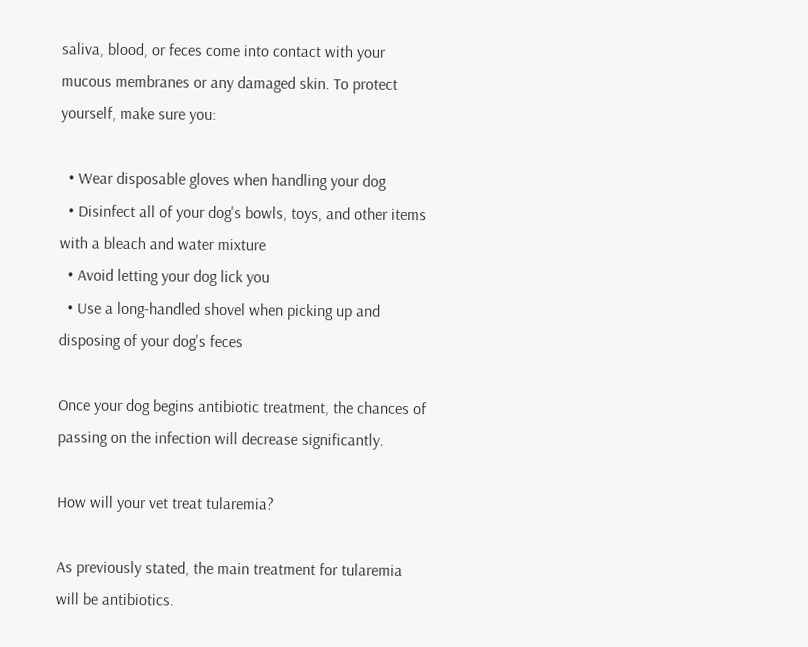saliva, blood, or feces come into contact with your mucous membranes or any damaged skin. To protect yourself, make sure you:

  • Wear disposable gloves when handling your dog
  • Disinfect all of your dog's bowls, toys, and other items with a bleach and water mixture
  • Avoid letting your dog lick you
  • Use a long-handled shovel when picking up and disposing of your dog's feces

Once your dog begins antibiotic treatment, the chances of passing on the infection will decrease significantly.

How will your vet treat tularemia?

As previously stated, the main treatment for tularemia will be antibiotics.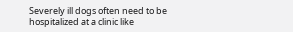Severely ill dogs often need to be hospitalized at a clinic like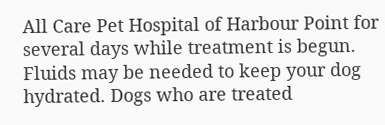All Care Pet Hospital of Harbour Point for several days while treatment is begun. Fluids may be needed to keep your dog hydrated. Dogs who are treated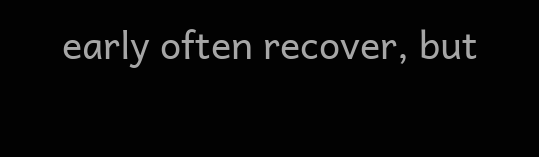early often recover, but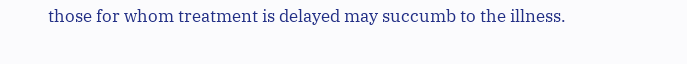those for whom treatment is delayed may succumb to the illness.